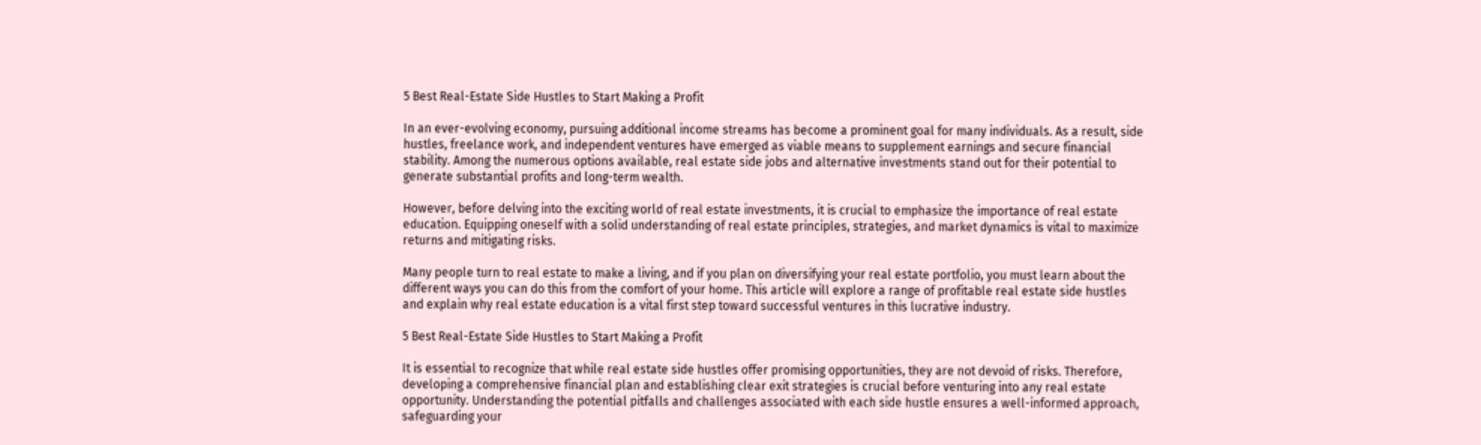5 Best Real-Estate Side Hustles to Start Making a Profit

In an ever-evolving economy, pursuing additional income streams has become a prominent goal for many individuals. As a result, side hustles, freelance work, and independent ventures have emerged as viable means to supplement earnings and secure financial stability. Among the numerous options available, real estate side jobs and alternative investments stand out for their potential to generate substantial profits and long-term wealth.

However, before delving into the exciting world of real estate investments, it is crucial to emphasize the importance of real estate education. Equipping oneself with a solid understanding of real estate principles, strategies, and market dynamics is vital to maximize returns and mitigating risks.

Many people turn to real estate to make a living, and if you plan on diversifying your real estate portfolio, you must learn about the different ways you can do this from the comfort of your home. This article will explore a range of profitable real estate side hustles and explain why real estate education is a vital first step toward successful ventures in this lucrative industry.

5 Best Real-Estate Side Hustles to Start Making a Profit

It is essential to recognize that while real estate side hustles offer promising opportunities, they are not devoid of risks. Therefore, developing a comprehensive financial plan and establishing clear exit strategies is crucial before venturing into any real estate opportunity. Understanding the potential pitfalls and challenges associated with each side hustle ensures a well-informed approach, safeguarding your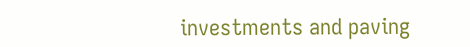investments and paving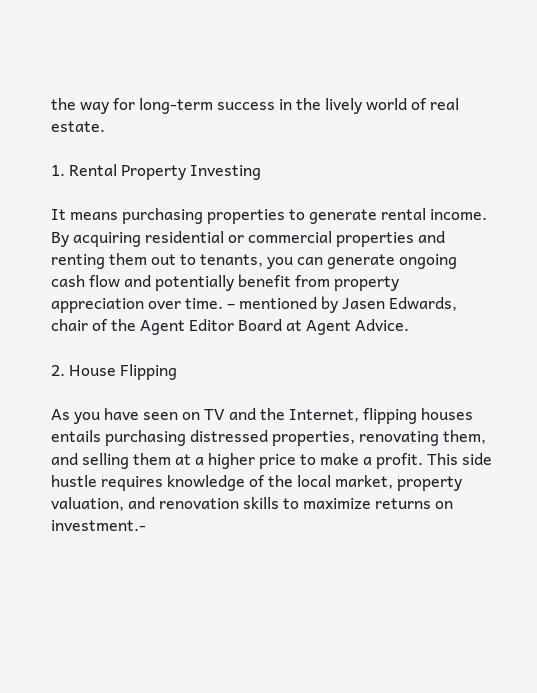the way for long-term success in the lively world of real estate.

1. Rental Property Investing

It means purchasing properties to generate rental income. By acquiring residential or commercial properties and renting them out to tenants, you can generate ongoing cash flow and potentially benefit from property appreciation over time. – mentioned by Jasen Edwards, chair of the Agent Editor Board at Agent Advice.

2. House Flipping

As you have seen on TV and the Internet, flipping houses entails purchasing distressed properties, renovating them, and selling them at a higher price to make a profit. This side hustle requires knowledge of the local market, property valuation, and renovation skills to maximize returns on investment.-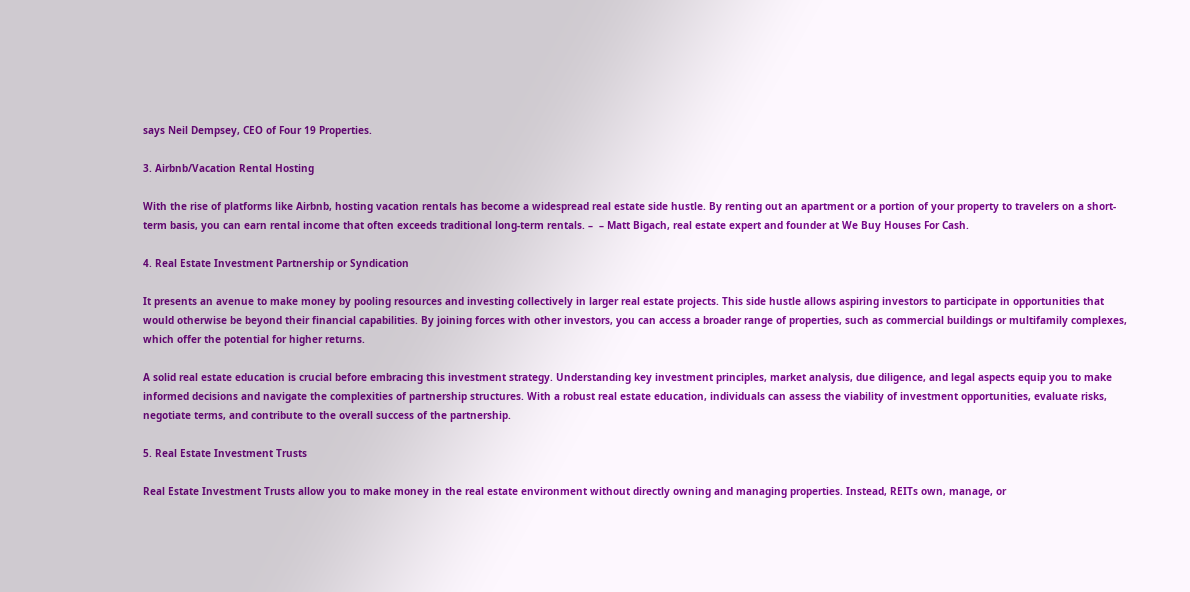says Neil Dempsey, CEO of Four 19 Properties.

3. Airbnb/Vacation Rental Hosting

With the rise of platforms like Airbnb, hosting vacation rentals has become a widespread real estate side hustle. By renting out an apartment or a portion of your property to travelers on a short-term basis, you can earn rental income that often exceeds traditional long-term rentals. –  – Matt Bigach, real estate expert and founder at We Buy Houses For Cash.

4. Real Estate Investment Partnership or Syndication

It presents an avenue to make money by pooling resources and investing collectively in larger real estate projects. This side hustle allows aspiring investors to participate in opportunities that would otherwise be beyond their financial capabilities. By joining forces with other investors, you can access a broader range of properties, such as commercial buildings or multifamily complexes, which offer the potential for higher returns.

A solid real estate education is crucial before embracing this investment strategy. Understanding key investment principles, market analysis, due diligence, and legal aspects equip you to make informed decisions and navigate the complexities of partnership structures. With a robust real estate education, individuals can assess the viability of investment opportunities, evaluate risks, negotiate terms, and contribute to the overall success of the partnership.

5. Real Estate Investment Trusts

Real Estate Investment Trusts allow you to make money in the real estate environment without directly owning and managing properties. Instead, REITs own, manage, or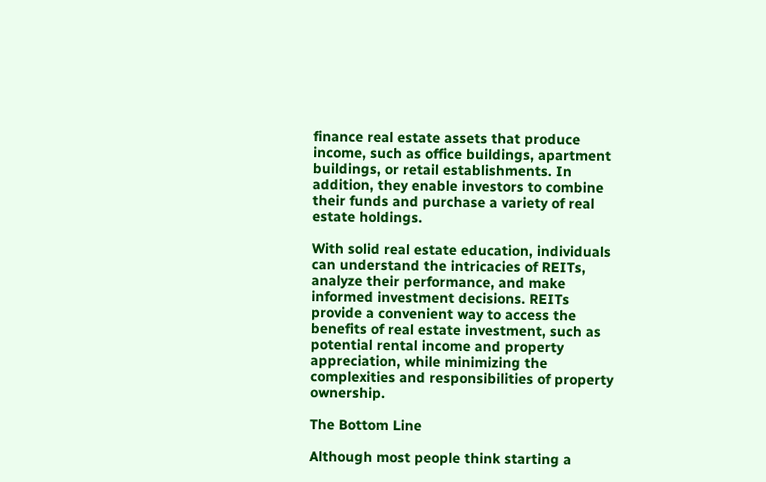finance real estate assets that produce income, such as office buildings, apartment buildings, or retail establishments. In addition, they enable investors to combine their funds and purchase a variety of real estate holdings.

With solid real estate education, individuals can understand the intricacies of REITs, analyze their performance, and make informed investment decisions. REITs provide a convenient way to access the benefits of real estate investment, such as potential rental income and property appreciation, while minimizing the complexities and responsibilities of property ownership.

The Bottom Line

Although most people think starting a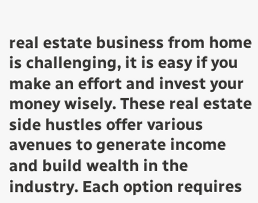real estate business from home is challenging, it is easy if you make an effort and invest your money wisely. These real estate side hustles offer various avenues to generate income and build wealth in the industry. Each option requires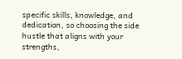specific skills, knowledge, and dedication, so choosing the side hustle that aligns with your strengths,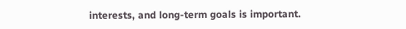interests, and long-term goals is important.